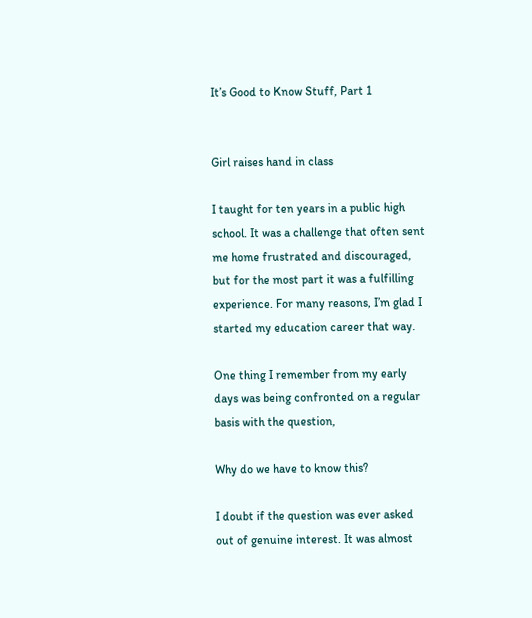It’s Good to Know Stuff, Part 1


Girl raises hand in class

I taught for ten years in a public high school. It was a challenge that often sent me home frustrated and discouraged, but for the most part it was a fulfilling experience. For many reasons, I’m glad I started my education career that way.

One thing I remember from my early days was being confronted on a regular basis with the question,

Why do we have to know this?

I doubt if the question was ever asked out of genuine interest. It was almost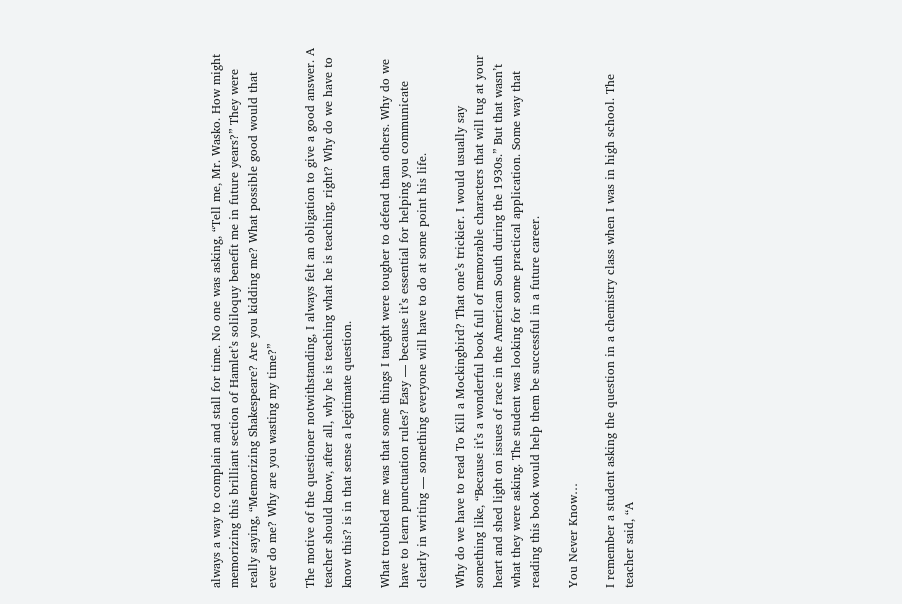always a way to complain and stall for time. No one was asking, “Tell me, Mr. Wasko. How might memorizing this brilliant section of Hamlet’s soliloquy benefit me in future years?” They were really saying, “Memorizing Shakespeare? Are you kidding me? What possible good would that ever do me? Why are you wasting my time?”

The motive of the questioner notwithstanding, I always felt an obligation to give a good answer. A teacher should know, after all, why he is teaching what he is teaching, right? Why do we have to know this? is in that sense a legitimate question.

What troubled me was that some things I taught were tougher to defend than others. Why do we have to learn punctuation rules? Easy — because it’s essential for helping you communicate clearly in writing — something everyone will have to do at some point his life.

Why do we have to read To Kill a Mockingbird? That one’s trickier. I would usually say something like, “Because it’s a wonderful book full of memorable characters that will tug at your heart and shed light on issues of race in the American South during the 1930s.” But that wasn’t what they were asking. The student was looking for some practical application. Some way that reading this book would help them be successful in a future career.

You Never Know…

I remember a student asking the question in a chemistry class when I was in high school. The teacher said, “A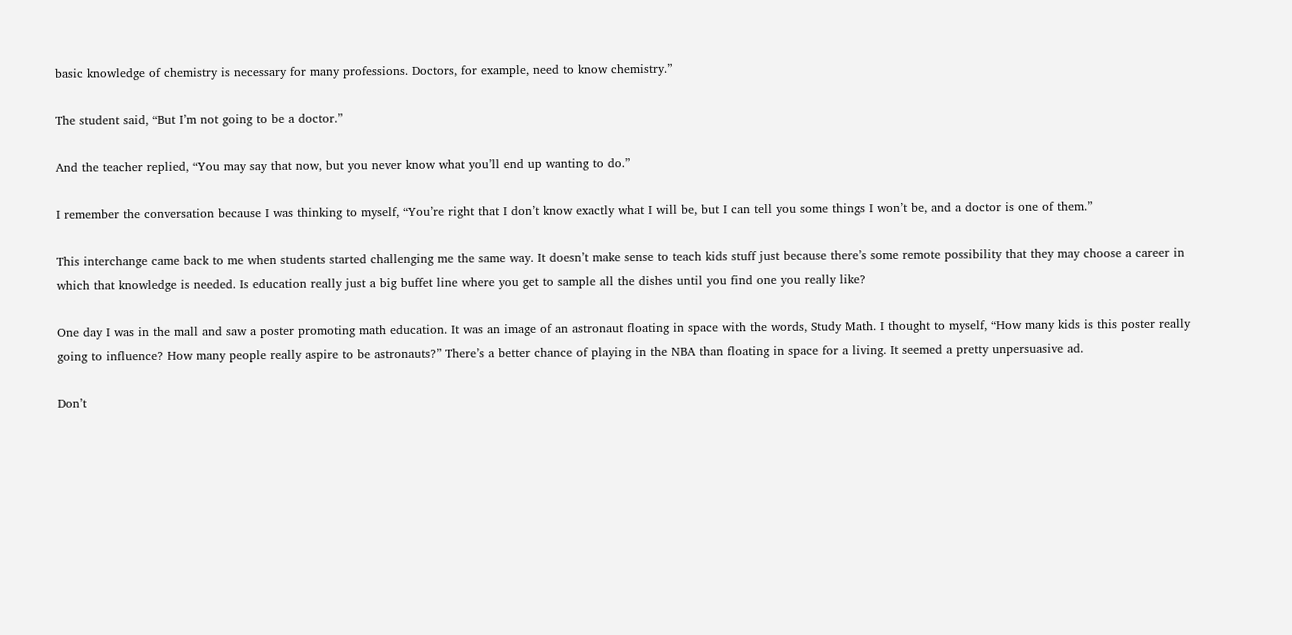basic knowledge of chemistry is necessary for many professions. Doctors, for example, need to know chemistry.”

The student said, “But I’m not going to be a doctor.”

And the teacher replied, “You may say that now, but you never know what you’ll end up wanting to do.”

I remember the conversation because I was thinking to myself, “You’re right that I don’t know exactly what I will be, but I can tell you some things I won’t be, and a doctor is one of them.”

This interchange came back to me when students started challenging me the same way. It doesn’t make sense to teach kids stuff just because there’s some remote possibility that they may choose a career in which that knowledge is needed. Is education really just a big buffet line where you get to sample all the dishes until you find one you really like?

One day I was in the mall and saw a poster promoting math education. It was an image of an astronaut floating in space with the words, Study Math. I thought to myself, “How many kids is this poster really going to influence? How many people really aspire to be astronauts?” There’s a better chance of playing in the NBA than floating in space for a living. It seemed a pretty unpersuasive ad.

Don’t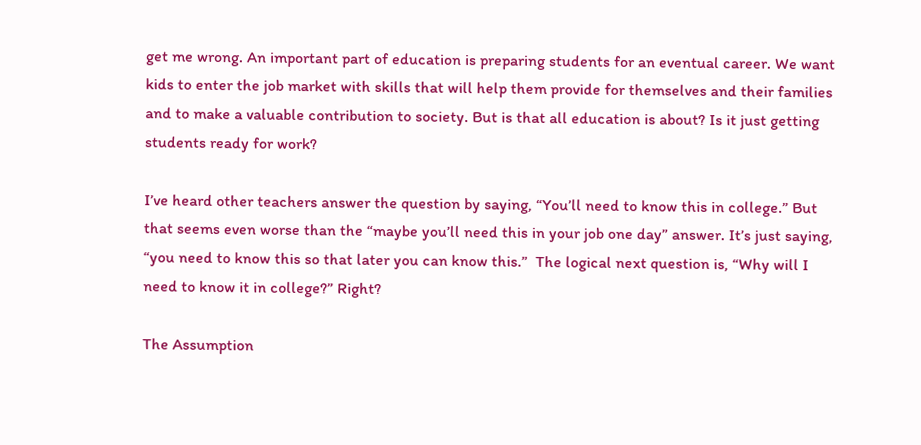get me wrong. An important part of education is preparing students for an eventual career. We want kids to enter the job market with skills that will help them provide for themselves and their families and to make a valuable contribution to society. But is that all education is about? Is it just getting students ready for work?

I’ve heard other teachers answer the question by saying, “You’ll need to know this in college.” But that seems even worse than the “maybe you’ll need this in your job one day” answer. It’s just saying, “you need to know this so that later you can know this.”  The logical next question is, “Why will I need to know it in college?” Right?

The Assumption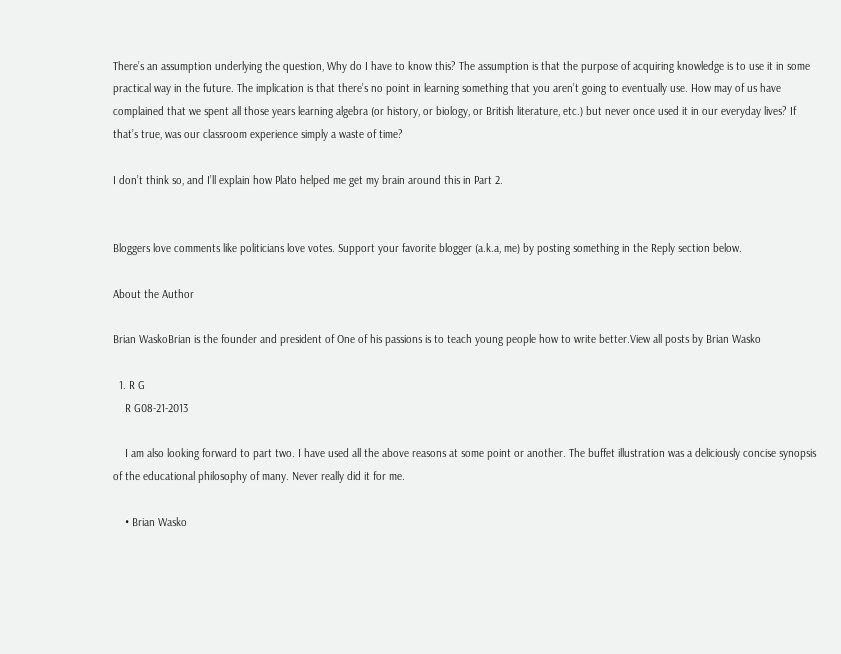There’s an assumption underlying the question, Why do I have to know this? The assumption is that the purpose of acquiring knowledge is to use it in some practical way in the future. The implication is that there’s no point in learning something that you aren’t going to eventually use. How may of us have complained that we spent all those years learning algebra (or history, or biology, or British literature, etc.) but never once used it in our everyday lives? If that’s true, was our classroom experience simply a waste of time?

I don’t think so, and I’ll explain how Plato helped me get my brain around this in Part 2.


Bloggers love comments like politicians love votes. Support your favorite blogger (a.k.a, me) by posting something in the Reply section below.

About the Author

Brian WaskoBrian is the founder and president of One of his passions is to teach young people how to write better.View all posts by Brian Wasko

  1. R G
    R G08-21-2013

    I am also looking forward to part two. I have used all the above reasons at some point or another. The buffet illustration was a deliciously concise synopsis of the educational philosophy of many. Never really did it for me.

    • Brian Wasko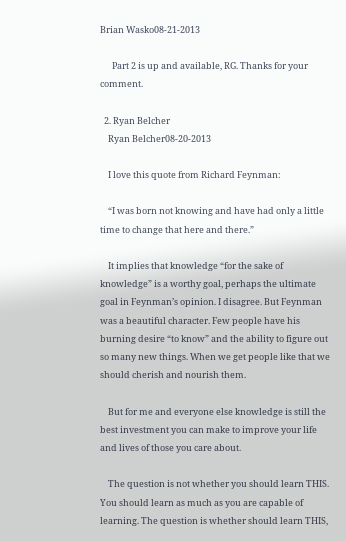Brian Wasko08-21-2013

      Part 2 is up and available, RG. Thanks for your comment.

  2. Ryan Belcher
    Ryan Belcher08-20-2013

    I love this quote from Richard Feynman:

    “I was born not knowing and have had only a little time to change that here and there.”

    It implies that knowledge “for the sake of knowledge” is a worthy goal, perhaps the ultimate goal in Feynman’s opinion. I disagree. But Feynman was a beautiful character. Few people have his burning desire “to know” and the ability to figure out so many new things. When we get people like that we should cherish and nourish them.

    But for me and everyone else knowledge is still the best investment you can make to improve your life and lives of those you care about.

    The question is not whether you should learn THIS. You should learn as much as you are capable of learning. The question is whether should learn THIS,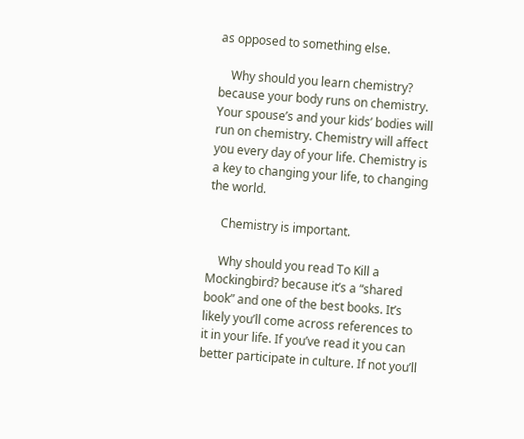as opposed to something else.

    Why should you learn chemistry? because your body runs on chemistry. Your spouse’s and your kids’ bodies will run on chemistry. Chemistry will affect you every day of your life. Chemistry is a key to changing your life, to changing the world.

    Chemistry is important.

    Why should you read To Kill a Mockingbird? because it’s a “shared book” and one of the best books. It’s likely you’ll come across references to it in your life. If you’ve read it you can better participate in culture. If not you’ll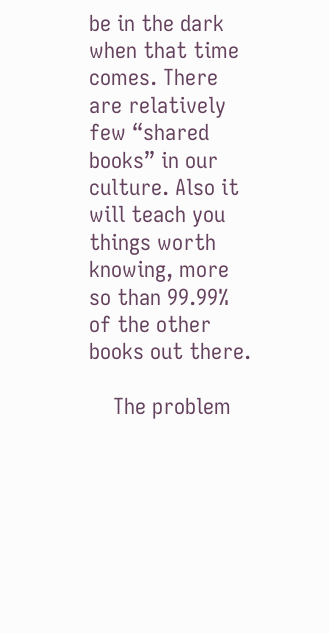be in the dark when that time comes. There are relatively few “shared books” in our culture. Also it will teach you things worth knowing, more so than 99.99% of the other books out there.

    The problem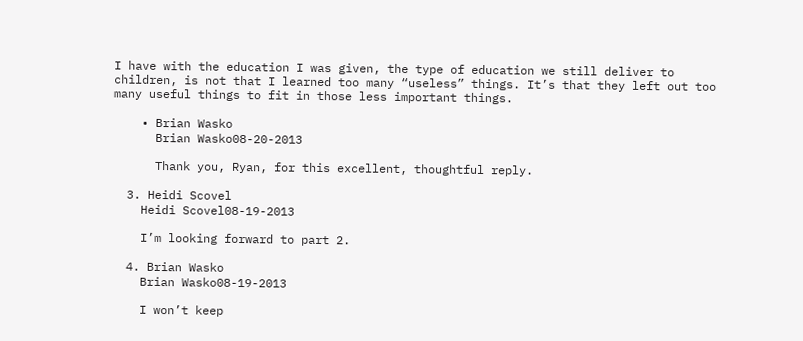I have with the education I was given, the type of education we still deliver to children, is not that I learned too many “useless” things. It’s that they left out too many useful things to fit in those less important things.

    • Brian Wasko
      Brian Wasko08-20-2013

      Thank you, Ryan, for this excellent, thoughtful reply.

  3. Heidi Scovel
    Heidi Scovel08-19-2013

    I’m looking forward to part 2.

  4. Brian Wasko
    Brian Wasko08-19-2013

    I won’t keep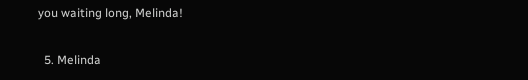you waiting long, Melinda!

  5. Melinda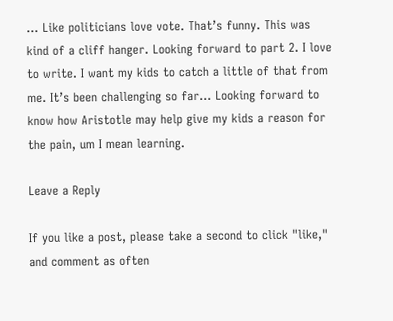… Like politicians love vote. That’s funny. This was kind of a cliff hanger. Looking forward to part 2. I love to write. I want my kids to catch a little of that from me. It’s been challenging so far… Looking forward to know how Aristotle may help give my kids a reason for the pain, um I mean learning.

Leave a Reply

If you like a post, please take a second to click "like," and comment as often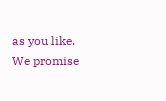as you like.
We promise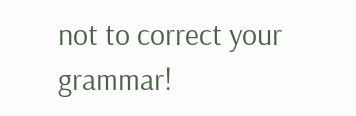not to correct your grammar!